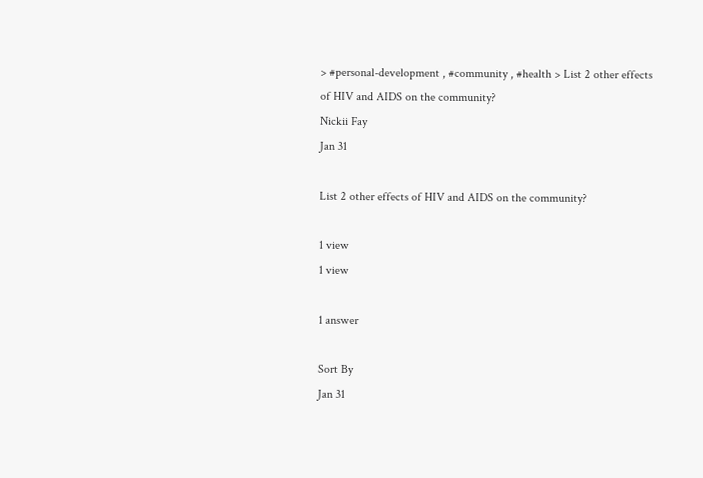> #personal-development , #community , #health > List 2 other effects of HIV and AIDS on the community?
Nickii Fay
Jan 31

List 2 other effects of HIV and AIDS on the community?

1 view
1 view

1 answer

Sort By
Jan 31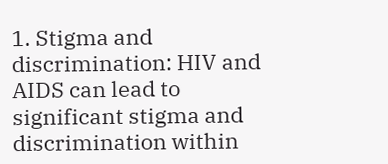1. Stigma and discrimination: HIV and AIDS can lead to significant stigma and discrimination within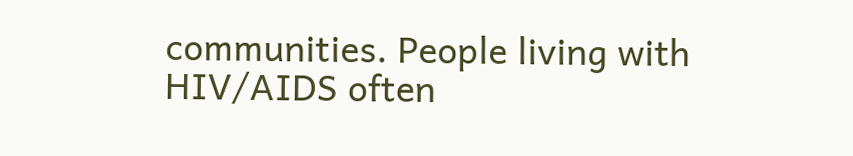communities. People living with HIV/AIDS often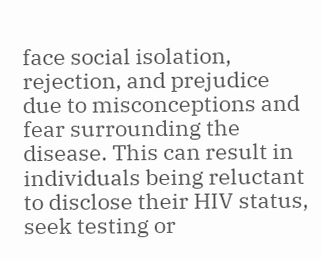face social isolation, rejection, and prejudice due to misconceptions and fear surrounding the disease. This can result in individuals being reluctant to disclose their HIV status, seek testing or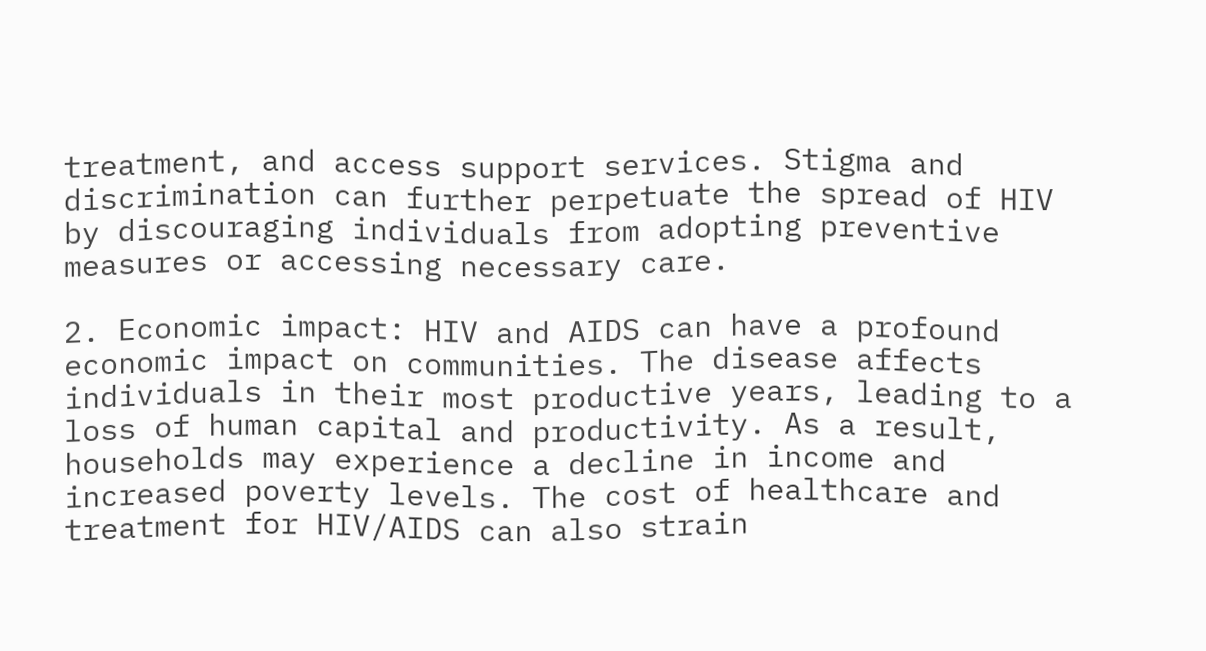treatment, and access support services. Stigma and discrimination can further perpetuate the spread of HIV by discouraging individuals from adopting preventive measures or accessing necessary care.

2. Economic impact: HIV and AIDS can have a profound economic impact on communities. The disease affects individuals in their most productive years, leading to a loss of human capital and productivity. As a result, households may experience a decline in income and increased poverty levels. The cost of healthcare and treatment for HIV/AIDS can also strain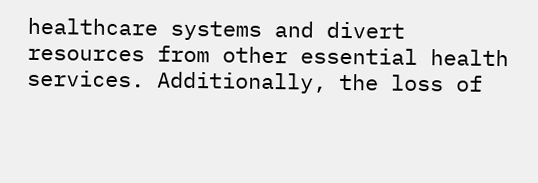healthcare systems and divert resources from other essential health services. Additionally, the loss of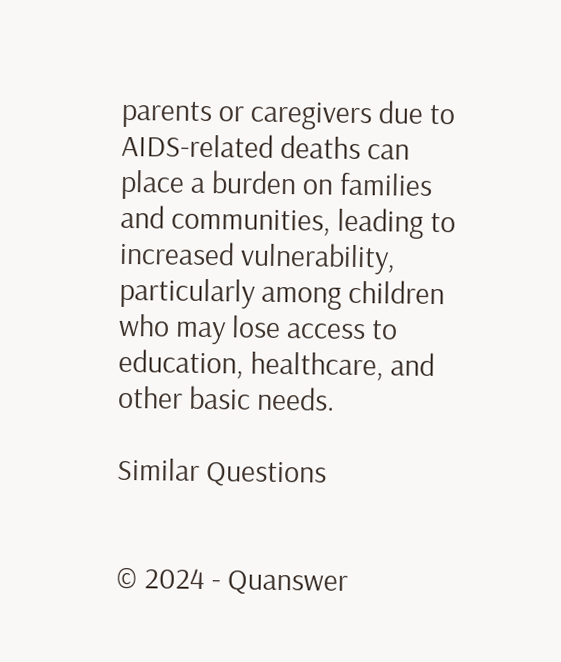parents or caregivers due to AIDS-related deaths can place a burden on families and communities, leading to increased vulnerability, particularly among children who may lose access to education, healthcare, and other basic needs.

Similar Questions


© 2024 - Quanswer